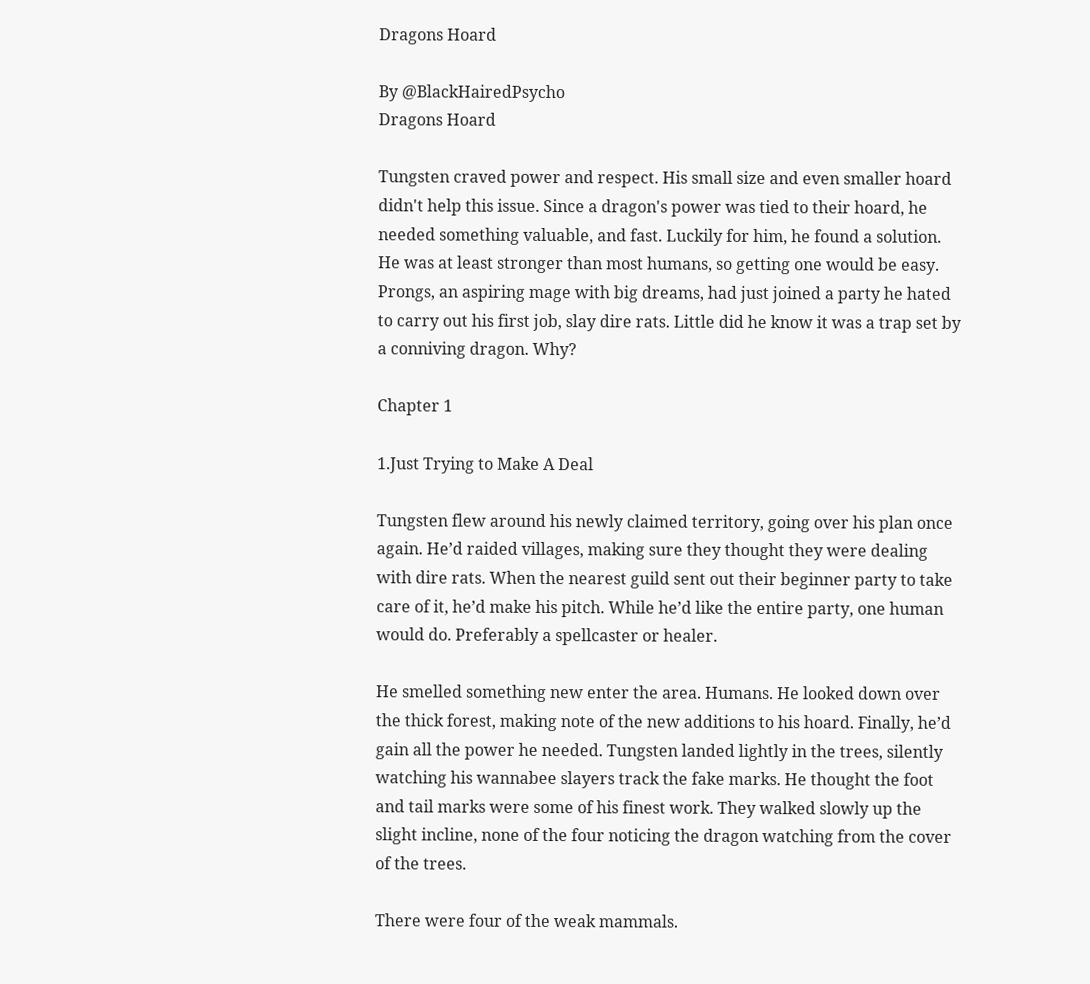Dragons Hoard

By @BlackHairedPsycho
Dragons Hoard

Tungsten craved power and respect. His small size and even smaller hoard didn't help this issue. Since a dragon's power was tied to their hoard, he needed something valuable, and fast. Luckily for him, he found a solution. He was at least stronger than most humans, so getting one would be easy. Prongs, an aspiring mage with big dreams, had just joined a party he hated to carry out his first job, slay dire rats. Little did he know it was a trap set by a conniving dragon. Why?

Chapter 1

1.Just Trying to Make A Deal

Tungsten flew around his newly claimed territory, going over his plan once again. He’d raided villages, making sure they thought they were dealing with dire rats. When the nearest guild sent out their beginner party to take care of it, he’d make his pitch. While he’d like the entire party, one human would do. Preferably a spellcaster or healer.

He smelled something new enter the area. Humans. He looked down over the thick forest, making note of the new additions to his hoard. Finally, he’d gain all the power he needed. Tungsten landed lightly in the trees, silently watching his wannabee slayers track the fake marks. He thought the foot and tail marks were some of his finest work. They walked slowly up the slight incline, none of the four noticing the dragon watching from the cover of the trees.

There were four of the weak mammals.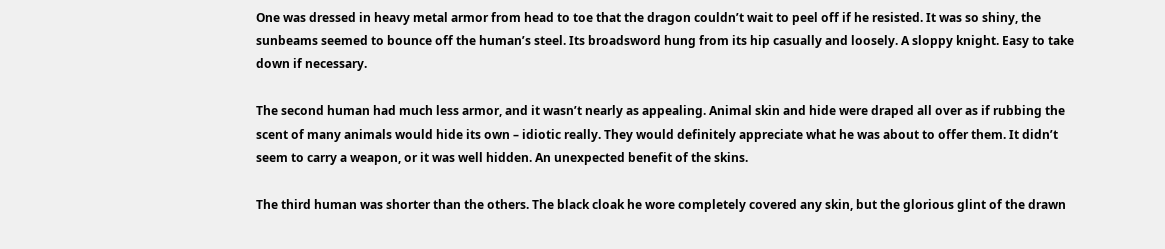One was dressed in heavy metal armor from head to toe that the dragon couldn’t wait to peel off if he resisted. It was so shiny, the sunbeams seemed to bounce off the human’s steel. Its broadsword hung from its hip casually and loosely. A sloppy knight. Easy to take down if necessary.

The second human had much less armor, and it wasn’t nearly as appealing. Animal skin and hide were draped all over as if rubbing the scent of many animals would hide its own – idiotic really. They would definitely appreciate what he was about to offer them. It didn’t seem to carry a weapon, or it was well hidden. An unexpected benefit of the skins.

The third human was shorter than the others. The black cloak he wore completely covered any skin, but the glorious glint of the drawn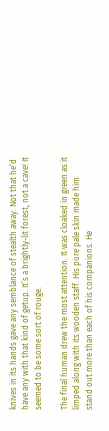knives in its hands gave any semblance of stealth away. Not that he’d have any with that kind of getup. It’s a brightly-lit forest, not a cave! It seemed to be some sort of rouge.

The final human drew the most attention. It was cloaked in green as it limped along with its wooden staff. His pure pale skin made him stand out more than each of his companions. He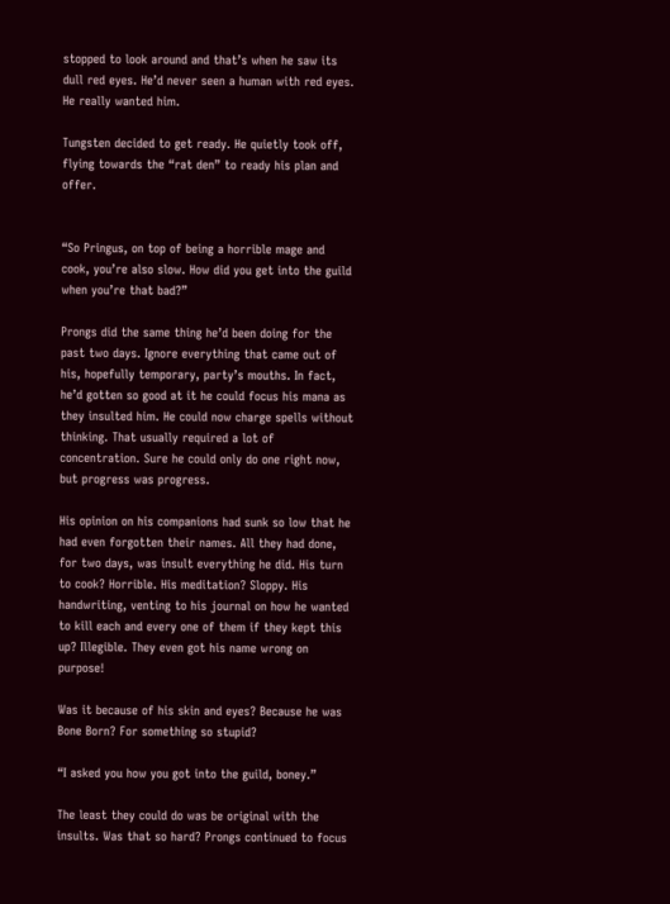stopped to look around and that’s when he saw its dull red eyes. He’d never seen a human with red eyes. He really wanted him.

Tungsten decided to get ready. He quietly took off, flying towards the “rat den” to ready his plan and offer.


“So Pringus, on top of being a horrible mage and cook, you’re also slow. How did you get into the guild when you’re that bad?”

Prongs did the same thing he’d been doing for the past two days. Ignore everything that came out of his, hopefully temporary, party’s mouths. In fact, he’d gotten so good at it he could focus his mana as they insulted him. He could now charge spells without thinking. That usually required a lot of concentration. Sure he could only do one right now, but progress was progress.

His opinion on his companions had sunk so low that he had even forgotten their names. All they had done, for two days, was insult everything he did. His turn to cook? Horrible. His meditation? Sloppy. His handwriting, venting to his journal on how he wanted to kill each and every one of them if they kept this up? Illegible. They even got his name wrong on purpose!

Was it because of his skin and eyes? Because he was Bone Born? For something so stupid?

“I asked you how you got into the guild, boney.”

The least they could do was be original with the insults. Was that so hard? Prongs continued to focus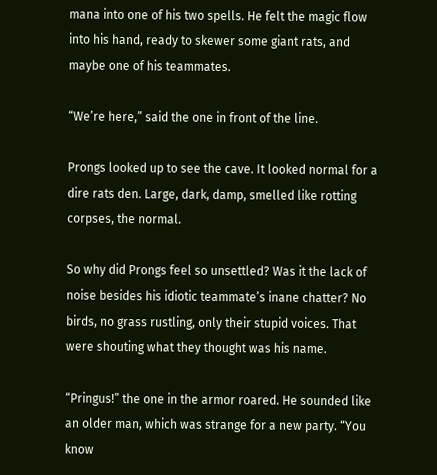mana into one of his two spells. He felt the magic flow into his hand, ready to skewer some giant rats, and maybe one of his teammates.

“We’re here,” said the one in front of the line.

Prongs looked up to see the cave. It looked normal for a dire rats den. Large, dark, damp, smelled like rotting corpses, the normal.

So why did Prongs feel so unsettled? Was it the lack of noise besides his idiotic teammate’s inane chatter? No birds, no grass rustling, only their stupid voices. That were shouting what they thought was his name.

“Pringus!” the one in the armor roared. He sounded like an older man, which was strange for a new party. “You know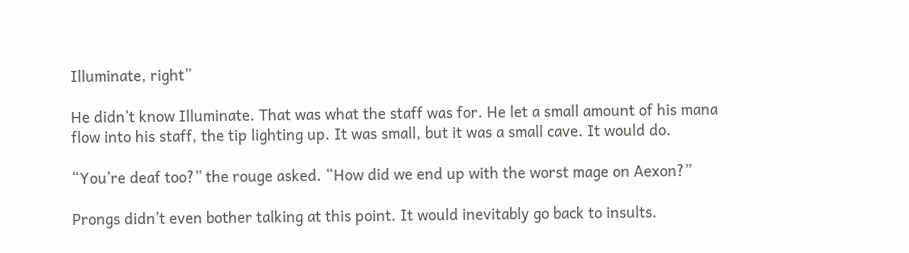Illuminate, right”

He didn’t know Illuminate. That was what the staff was for. He let a small amount of his mana flow into his staff, the tip lighting up. It was small, but it was a small cave. It would do.

“You’re deaf too?” the rouge asked. “How did we end up with the worst mage on Aexon?”

Prongs didn’t even bother talking at this point. It would inevitably go back to insults.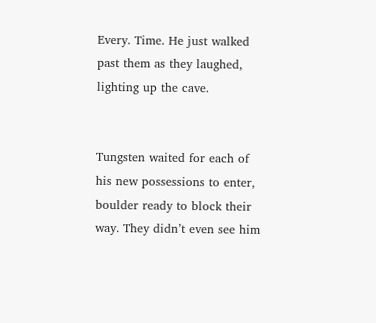Every. Time. He just walked past them as they laughed, lighting up the cave.


Tungsten waited for each of his new possessions to enter, boulder ready to block their way. They didn’t even see him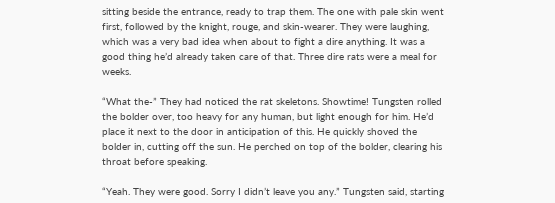sitting beside the entrance, ready to trap them. The one with pale skin went first, followed by the knight, rouge, and skin-wearer. They were laughing, which was a very bad idea when about to fight a dire anything. It was a good thing he’d already taken care of that. Three dire rats were a meal for weeks.

“What the-” They had noticed the rat skeletons. Showtime! Tungsten rolled the bolder over, too heavy for any human, but light enough for him. He’d place it next to the door in anticipation of this. He quickly shoved the bolder in, cutting off the sun. He perched on top of the bolder, clearing his throat before speaking.

“Yeah. They were good. Sorry I didn’t leave you any.” Tungsten said, starting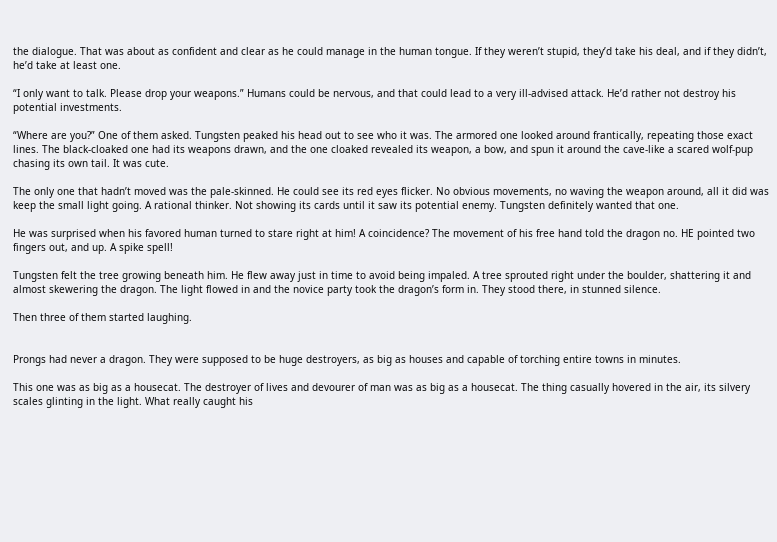the dialogue. That was about as confident and clear as he could manage in the human tongue. If they weren’t stupid, they’d take his deal, and if they didn’t, he’d take at least one.

“I only want to talk. Please drop your weapons.” Humans could be nervous, and that could lead to a very ill-advised attack. He’d rather not destroy his potential investments.

“Where are you?” One of them asked. Tungsten peaked his head out to see who it was. The armored one looked around frantically, repeating those exact lines. The black-cloaked one had its weapons drawn, and the one cloaked revealed its weapon, a bow, and spun it around the cave-like a scared wolf-pup chasing its own tail. It was cute.

The only one that hadn’t moved was the pale-skinned. He could see its red eyes flicker. No obvious movements, no waving the weapon around, all it did was keep the small light going. A rational thinker. Not showing its cards until it saw its potential enemy. Tungsten definitely wanted that one.

He was surprised when his favored human turned to stare right at him! A coincidence? The movement of his free hand told the dragon no. HE pointed two fingers out, and up. A spike spell!

Tungsten felt the tree growing beneath him. He flew away just in time to avoid being impaled. A tree sprouted right under the boulder, shattering it and almost skewering the dragon. The light flowed in and the novice party took the dragon’s form in. They stood there, in stunned silence.

Then three of them started laughing.


Prongs had never a dragon. They were supposed to be huge destroyers, as big as houses and capable of torching entire towns in minutes.

This one was as big as a housecat. The destroyer of lives and devourer of man was as big as a housecat. The thing casually hovered in the air, its silvery scales glinting in the light. What really caught his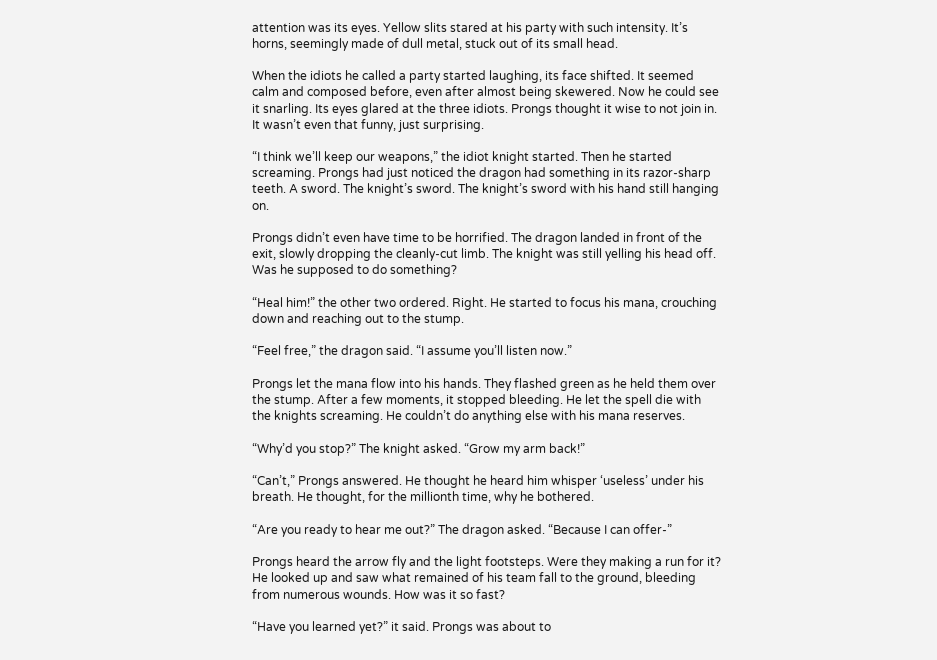attention was its eyes. Yellow slits stared at his party with such intensity. It’s horns, seemingly made of dull metal, stuck out of its small head.

When the idiots he called a party started laughing, its face shifted. It seemed calm and composed before, even after almost being skewered. Now he could see it snarling. Its eyes glared at the three idiots. Prongs thought it wise to not join in. It wasn’t even that funny, just surprising.

“I think we’ll keep our weapons,” the idiot knight started. Then he started screaming. Prongs had just noticed the dragon had something in its razor-sharp teeth. A sword. The knight’s sword. The knight’s sword with his hand still hanging on.

Prongs didn’t even have time to be horrified. The dragon landed in front of the exit, slowly dropping the cleanly-cut limb. The knight was still yelling his head off. Was he supposed to do something?

“Heal him!” the other two ordered. Right. He started to focus his mana, crouching down and reaching out to the stump.

“Feel free,” the dragon said. “I assume you’ll listen now.”

Prongs let the mana flow into his hands. They flashed green as he held them over the stump. After a few moments, it stopped bleeding. He let the spell die with the knights screaming. He couldn’t do anything else with his mana reserves.

“Why’d you stop?” The knight asked. “Grow my arm back!”

“Can’t,” Prongs answered. He thought he heard him whisper ‘useless’ under his breath. He thought, for the millionth time, why he bothered.

“Are you ready to hear me out?” The dragon asked. “Because I can offer-”

Prongs heard the arrow fly and the light footsteps. Were they making a run for it? He looked up and saw what remained of his team fall to the ground, bleeding from numerous wounds. How was it so fast?

“Have you learned yet?” it said. Prongs was about to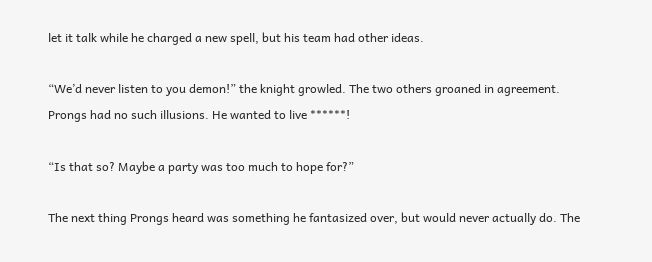let it talk while he charged a new spell, but his team had other ideas.

“We’d never listen to you demon!” the knight growled. The two others groaned in agreement. Prongs had no such illusions. He wanted to live ******!

“Is that so? Maybe a party was too much to hope for?”

The next thing Prongs heard was something he fantasized over, but would never actually do. The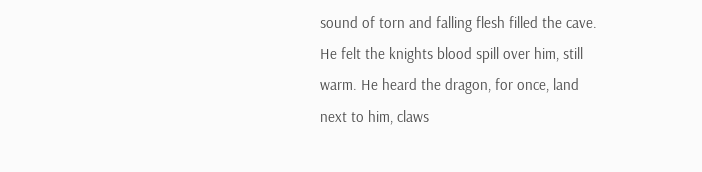sound of torn and falling flesh filled the cave. He felt the knights blood spill over him, still warm. He heard the dragon, for once, land next to him, claws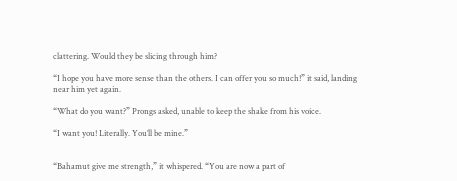clattering. Would they be slicing through him?

“I hope you have more sense than the others. I can offer you so much!” it said, landing near him yet again.

“What do you want?” Prongs asked, unable to keep the shake from his voice.

“I want you! Literally. You’ll be mine.”


“Bahamut give me strength,” it whispered. “You are now a part of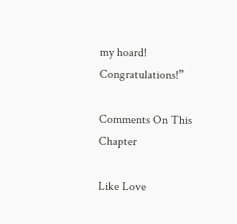my hoard! Congratulations!”

Comments On This Chapter

Like Love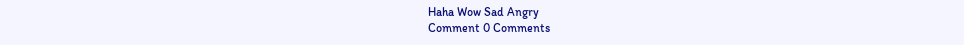Haha Wow Sad Angry
Comment 0 Comments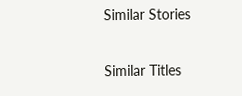Similar Stories

Similar Titles